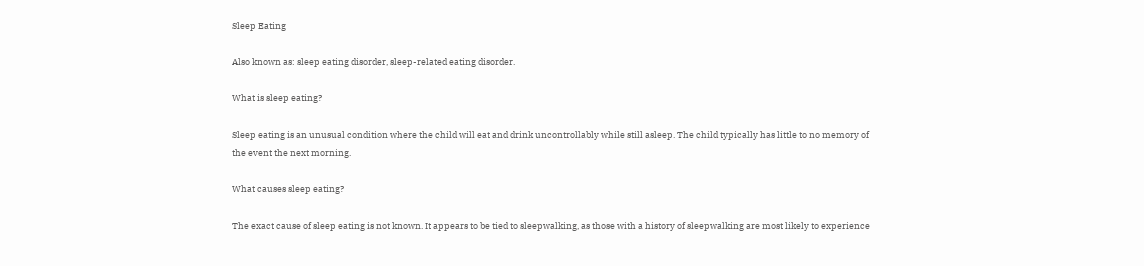Sleep Eating

Also known as: sleep eating disorder, sleep-related eating disorder.

What is sleep eating?

Sleep eating is an unusual condition where the child will eat and drink uncontrollably while still asleep. The child typically has little to no memory of the event the next morning.

What causes sleep eating?

The exact cause of sleep eating is not known. It appears to be tied to sleepwalking, as those with a history of sleepwalking are most likely to experience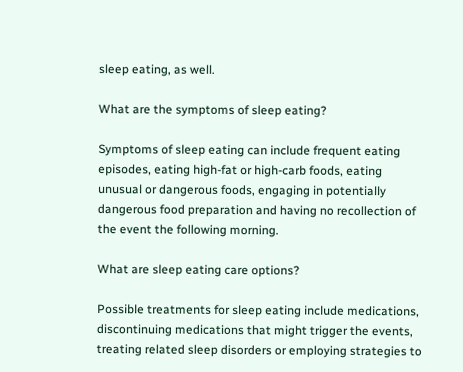sleep eating, as well.

What are the symptoms of sleep eating?

Symptoms of sleep eating can include frequent eating episodes, eating high-fat or high-carb foods, eating unusual or dangerous foods, engaging in potentially dangerous food preparation and having no recollection of the event the following morning.

What are sleep eating care options?

Possible treatments for sleep eating include medications, discontinuing medications that might trigger the events, treating related sleep disorders or employing strategies to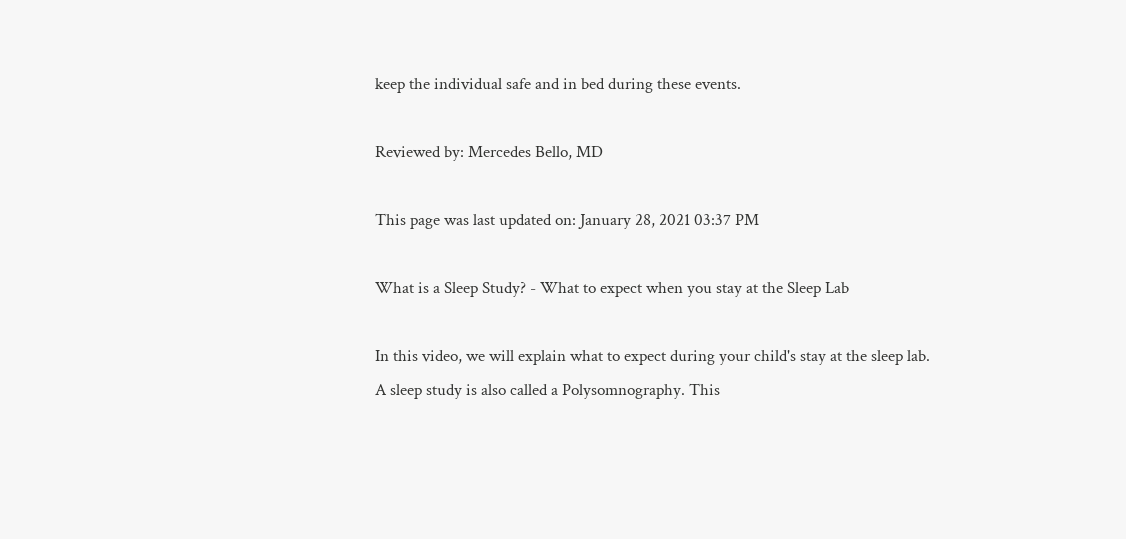keep the individual safe and in bed during these events.

Reviewed by: Mercedes Bello, MD

This page was last updated on: January 28, 2021 03:37 PM

What is a Sleep Study? - What to expect when you stay at the Sleep Lab

In this video, we will explain what to expect during your child's stay at the sleep lab. A sleep study is also called a Polysomnography. This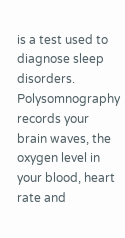is a test used to diagnose sleep disorders. Polysomnography records your brain waves, the oxygen level in your blood, heart rate and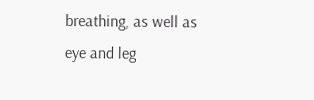breathing, as well as eye and leg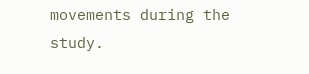movements during the study.